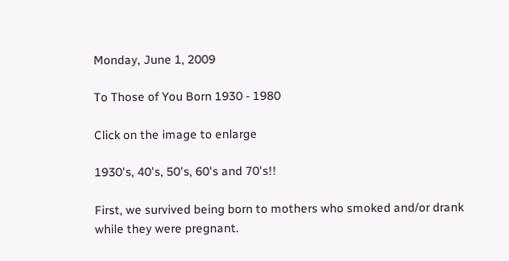Monday, June 1, 2009

To Those of You Born 1930 - 1980

Click on the image to enlarge

1930's, 40's, 50's, 60's and 70's!!

First, we survived being born to mothers who smoked and/or drank while they were pregnant.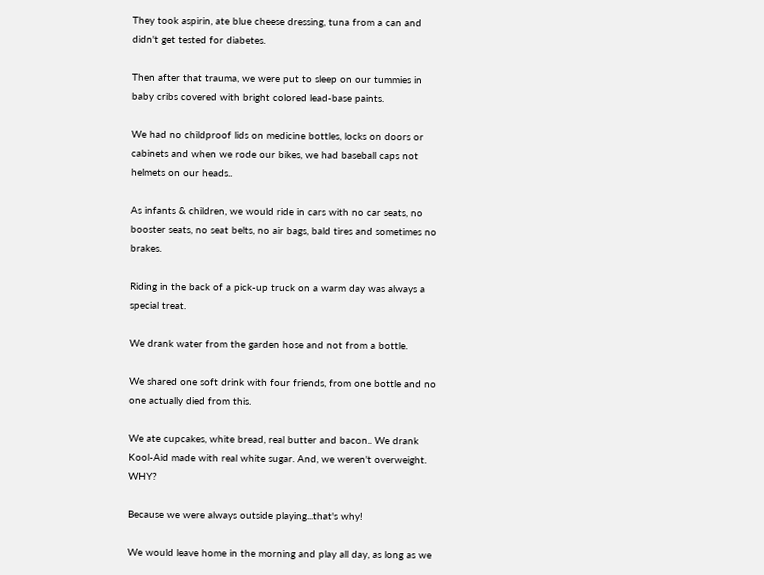They took aspirin, ate blue cheese dressing, tuna from a can and didn't get tested for diabetes.

Then after that trauma, we were put to sleep on our tummies in baby cribs covered with bright colored lead-base paints.

We had no childproof lids on medicine bottles, locks on doors or cabinets and when we rode our bikes, we had baseball caps not helmets on our heads..

As infants & children, we would ride in cars with no car seats, no booster seats, no seat belts, no air bags, bald tires and sometimes no brakes.

Riding in the back of a pick-up truck on a warm day was always a special treat.

We drank water from the garden hose and not from a bottle.

We shared one soft drink with four friends, from one bottle and no one actually died from this.

We ate cupcakes, white bread, real butter and bacon.. We drank Kool-Aid made with real white sugar. And, we weren't overweight. WHY?

Because we were always outside playing...that's why!

We would leave home in the morning and play all day, as long as we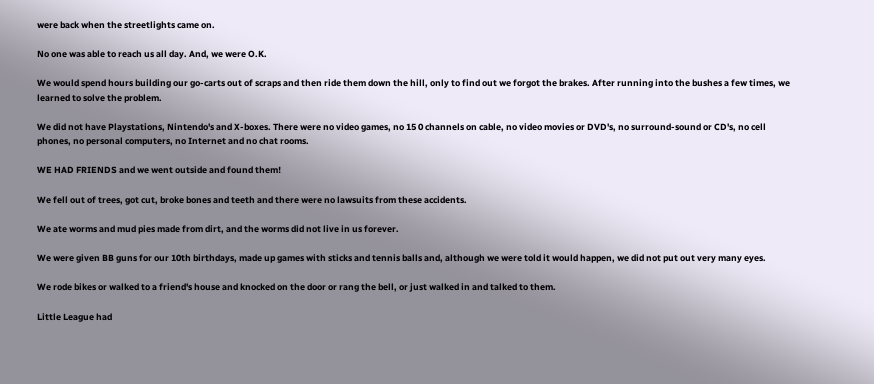were back when the streetlights came on.

No one was able to reach us all day. And, we were O.K.

We would spend hours building our go-carts out of scraps and then ride them down the hill, only to find out we forgot the brakes. After running into the bushes a few times, we learned to solve the problem.

We did not have Playstations, Nintendo's and X-boxes. There were no video games, no 15 0 channels on cable, no video movies or DVD's, no surround-sound or CD's, no cell phones, no personal computers, no Internet and no chat rooms.

WE HAD FRIENDS and we went outside and found them!

We fell out of trees, got cut, broke bones and teeth and there were no lawsuits from these accidents.

We ate worms and mud pies made from dirt, and the worms did not live in us forever.

We were given BB guns for our 10th birthdays, made up games with sticks and tennis balls and, although we were told it would happen, we did not put out very many eyes.

We rode bikes or walked to a friend's house and knocked on the door or rang the bell, or just walked in and talked to them.

Little League had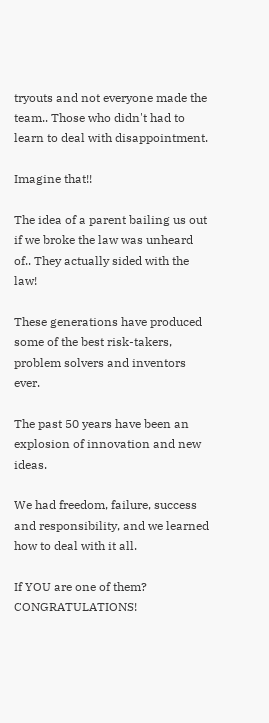tryouts and not everyone made the team.. Those who didn't had to learn to deal with disappointment.

Imagine that!!

The idea of a parent bailing us out if we broke the law was unheard of.. They actually sided with the law!

These generations have produced some of the best risk-takers, problem solvers and inventors ever.

The past 50 years have been an explosion of innovation and new ideas.

We had freedom, failure, success and responsibility, and we learned how to deal with it all.

If YOU are one of them? CONGRATULATIONS!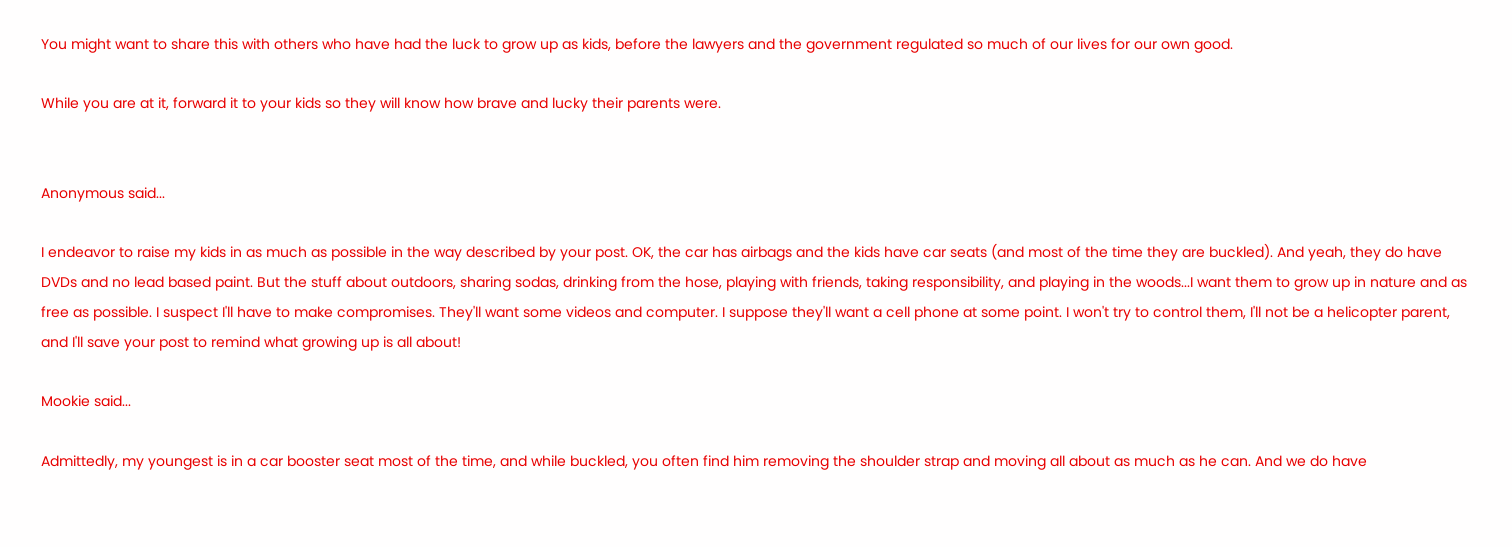You might want to share this with others who have had the luck to grow up as kids, before the lawyers and the government regulated so much of our lives for our own good.

While you are at it, forward it to your kids so they will know how brave and lucky their parents were.


Anonymous said...

I endeavor to raise my kids in as much as possible in the way described by your post. OK, the car has airbags and the kids have car seats (and most of the time they are buckled). And yeah, they do have DVDs and no lead based paint. But the stuff about outdoors, sharing sodas, drinking from the hose, playing with friends, taking responsibility, and playing in the woods...I want them to grow up in nature and as free as possible. I suspect I'll have to make compromises. They'll want some videos and computer. I suppose they'll want a cell phone at some point. I won't try to control them, I'll not be a helicopter parent, and I'll save your post to remind what growing up is all about!

Mookie said...

Admittedly, my youngest is in a car booster seat most of the time, and while buckled, you often find him removing the shoulder strap and moving all about as much as he can. And we do have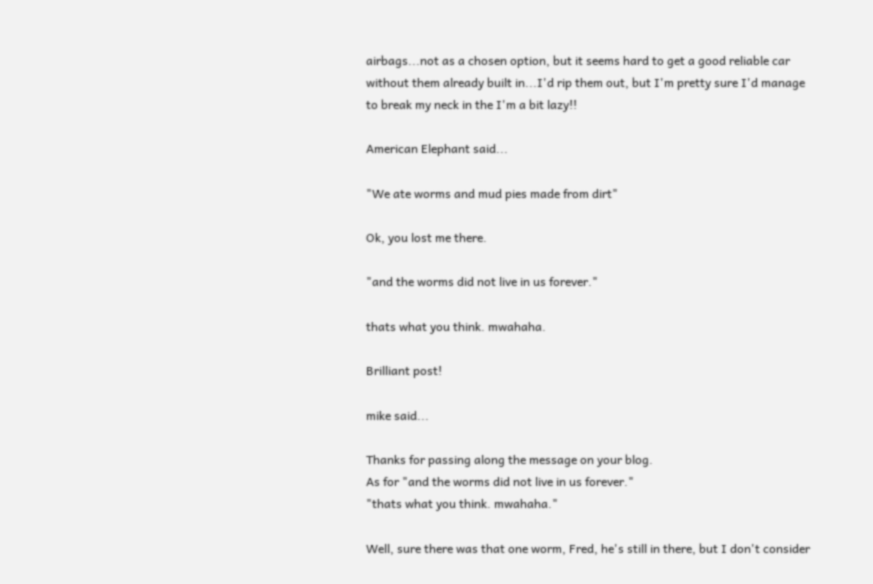airbags...not as a chosen option, but it seems hard to get a good reliable car without them already built in...I'd rip them out, but I'm pretty sure I'd manage to break my neck in the I'm a bit lazy!!

American Elephant said...

"We ate worms and mud pies made from dirt"

Ok, you lost me there.

"and the worms did not live in us forever."

thats what you think. mwahaha.

Brilliant post!

mike said...

Thanks for passing along the message on your blog.
As for "and the worms did not live in us forever."
"thats what you think. mwahaha."

Well, sure there was that one worm, Fred, he's still in there, but I don't consider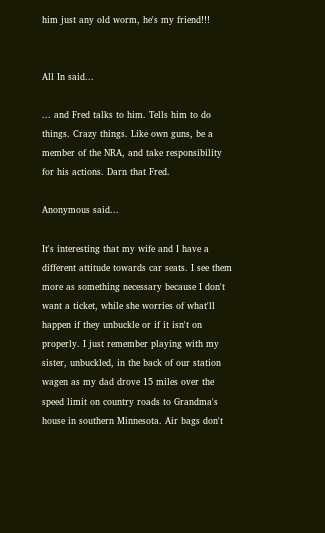him just any old worm, he's my friend!!!


All In said...

... and Fred talks to him. Tells him to do things. Crazy things. Like own guns, be a member of the NRA, and take responsibility for his actions. Darn that Fred.

Anonymous said...

It's interesting that my wife and I have a different attitude towards car seats. I see them more as something necessary because I don't want a ticket, while she worries of what'll happen if they unbuckle or if it isn't on properly. I just remember playing with my sister, unbuckled, in the back of our station wagen as my dad drove 15 miles over the speed limit on country roads to Grandma's house in southern Minnesota. Air bags don't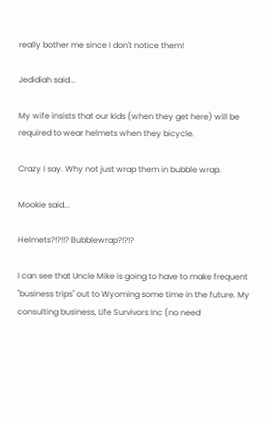really bother me since I don't notice them!

Jedidiah said...

My wife insists that our kids (when they get here) will be required to wear helmets when they bicycle.

Crazy I say. Why not just wrap them in bubble wrap.

Mookie said...

Helmets?!?!!? Bubblewrap?!?!?

I can see that Uncle Mike is going to have to make frequent "business trips" out to Wyoming some time in the future. My consulting business, Life Survivors Inc (no need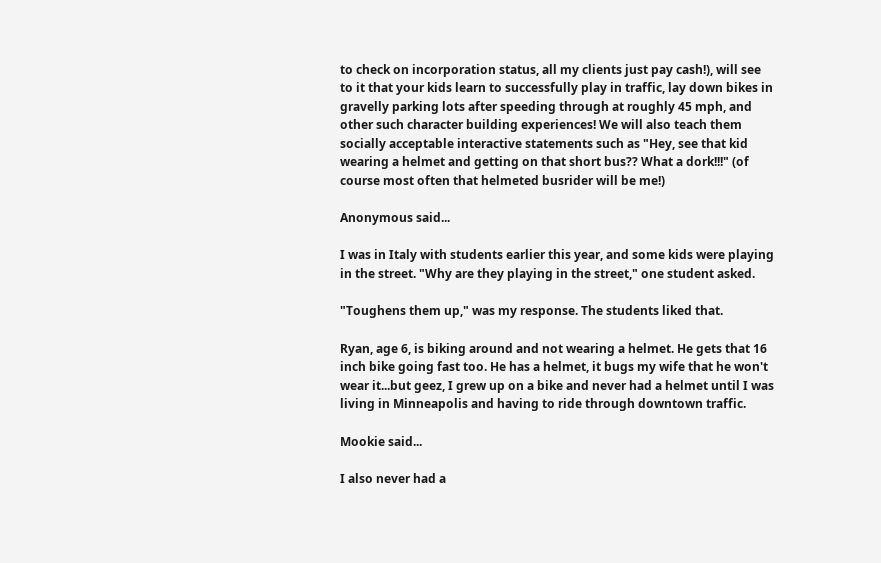to check on incorporation status, all my clients just pay cash!), will see to it that your kids learn to successfully play in traffic, lay down bikes in gravelly parking lots after speeding through at roughly 45 mph, and other such character building experiences! We will also teach them socially acceptable interactive statements such as "Hey, see that kid wearing a helmet and getting on that short bus?? What a dork!!!" (of course most often that helmeted busrider will be me!)

Anonymous said...

I was in Italy with students earlier this year, and some kids were playing in the street. "Why are they playing in the street," one student asked.

"Toughens them up," was my response. The students liked that.

Ryan, age 6, is biking around and not wearing a helmet. He gets that 16 inch bike going fast too. He has a helmet, it bugs my wife that he won't wear it...but geez, I grew up on a bike and never had a helmet until I was living in Minneapolis and having to ride through downtown traffic.

Mookie said...

I also never had a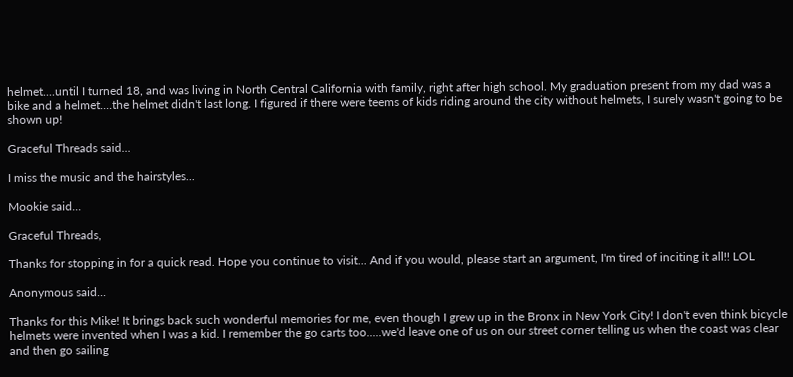helmet....until I turned 18, and was living in North Central California with family, right after high school. My graduation present from my dad was a bike and a helmet....the helmet didn't last long. I figured if there were teems of kids riding around the city without helmets, I surely wasn't going to be shown up!

Graceful Threads said...

I miss the music and the hairstyles...

Mookie said...

Graceful Threads,

Thanks for stopping in for a quick read. Hope you continue to visit... And if you would, please start an argument, I'm tired of inciting it all!! LOL

Anonymous said...

Thanks for this Mike! It brings back such wonderful memories for me, even though I grew up in the Bronx in New York City! I don't even think bicycle helmets were invented when I was a kid. I remember the go carts too.....we'd leave one of us on our street corner telling us when the coast was clear and then go sailing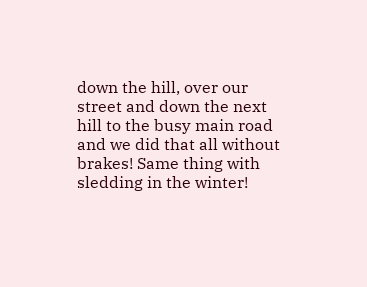down the hill, over our street and down the next hill to the busy main road and we did that all without brakes! Same thing with sledding in the winter!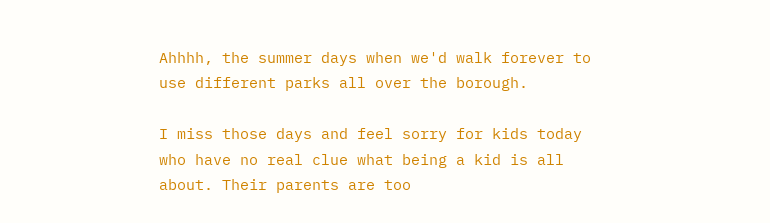Ahhhh, the summer days when we'd walk forever to use different parks all over the borough.

I miss those days and feel sorry for kids today who have no real clue what being a kid is all about. Their parents are too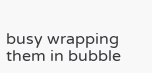busy wrapping them in bubble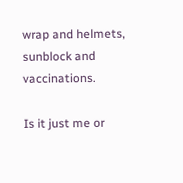wrap and helmets, sunblock and vaccinations.

Is it just me or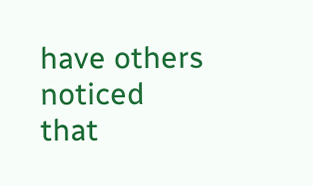have others noticed that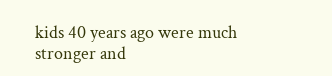kids 40 years ago were much stronger and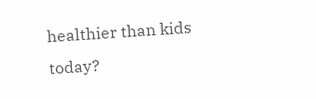healthier than kids today?